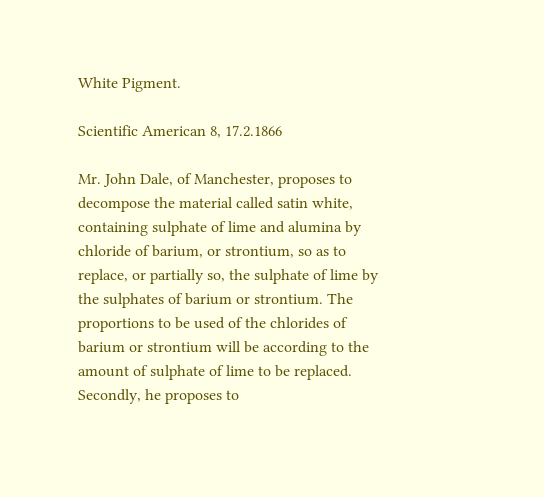White Pigment.

Scientific American 8, 17.2.1866

Mr. John Dale, of Manchester, proposes to decompose the material called satin white, containing sulphate of lime and alumina by chloride of barium, or strontium, so as to replace, or partially so, the sulphate of lime by the sulphates of barium or strontium. The proportions to be used of the chlorides of barium or strontium will be according to the amount of sulphate of lime to be replaced. Secondly, he proposes to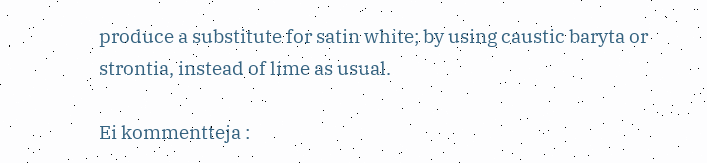produce a substitute for satin white; by using caustic baryta or strontia, instead of lime as usual.

Ei kommentteja :